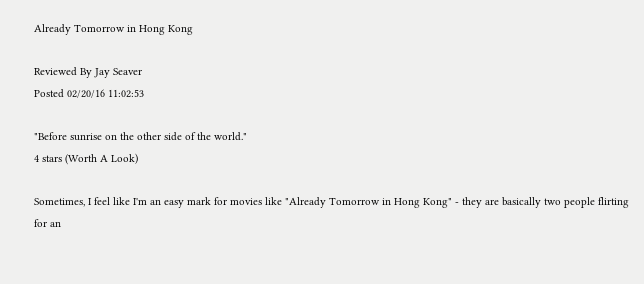Already Tomorrow in Hong Kong

Reviewed By Jay Seaver
Posted 02/20/16 11:02:53

"Before sunrise on the other side of the world."
4 stars (Worth A Look)

Sometimes, I feel like I'm an easy mark for movies like "Already Tomorrow in Hong Kong" - they are basically two people flirting for an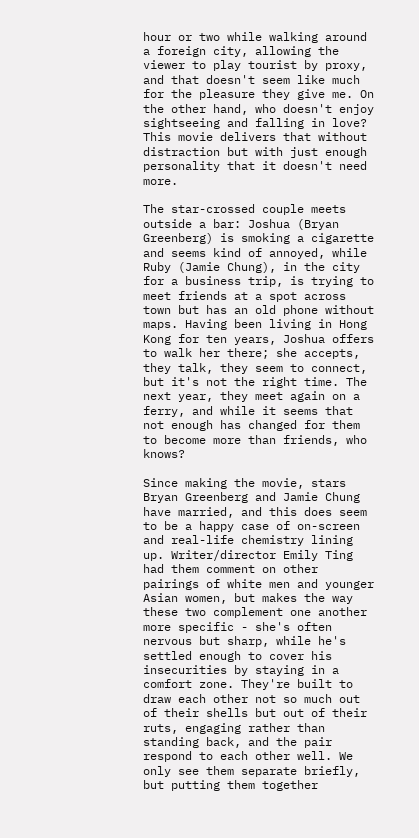hour or two while walking around a foreign city, allowing the viewer to play tourist by proxy, and that doesn't seem like much for the pleasure they give me. On the other hand, who doesn't enjoy sightseeing and falling in love? This movie delivers that without distraction but with just enough personality that it doesn't need more.

The star-crossed couple meets outside a bar: Joshua (Bryan Greenberg) is smoking a cigarette and seems kind of annoyed, while Ruby (Jamie Chung), in the city for a business trip, is trying to meet friends at a spot across town but has an old phone without maps. Having been living in Hong Kong for ten years, Joshua offers to walk her there; she accepts, they talk, they seem to connect, but it's not the right time. The next year, they meet again on a ferry, and while it seems that not enough has changed for them to become more than friends, who knows?

Since making the movie, stars Bryan Greenberg and Jamie Chung have married, and this does seem to be a happy case of on-screen and real-life chemistry lining up. Writer/director Emily Ting had them comment on other pairings of white men and younger Asian women, but makes the way these two complement one another more specific - she's often nervous but sharp, while he's settled enough to cover his insecurities by staying in a comfort zone. They're built to draw each other not so much out of their shells but out of their ruts, engaging rather than standing back, and the pair respond to each other well. We only see them separate briefly, but putting them together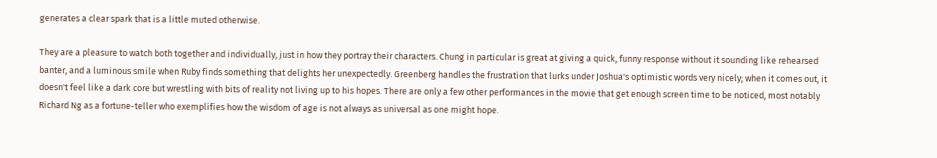generates a clear spark that is a little muted otherwise.

They are a pleasure to watch both together and individually, just in how they portray their characters. Chung in particular is great at giving a quick, funny response without it sounding like rehearsed banter, and a luminous smile when Ruby finds something that delights her unexpectedly. Greenberg handles the frustration that lurks under Joshua's optimistic words very nicely; when it comes out, it doesn't feel like a dark core but wrestling with bits of reality not living up to his hopes. There are only a few other performances in the movie that get enough screen time to be noticed, most notably Richard Ng as a fortune-teller who exemplifies how the wisdom of age is not always as universal as one might hope.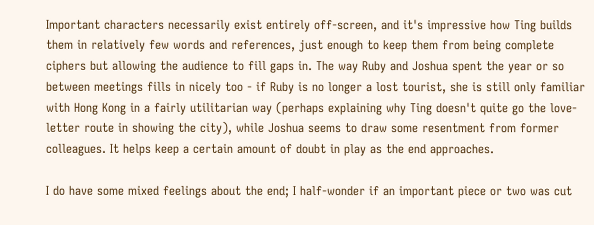Important characters necessarily exist entirely off-screen, and it's impressive how Ting builds them in relatively few words and references, just enough to keep them from being complete ciphers but allowing the audience to fill gaps in. The way Ruby and Joshua spent the year or so between meetings fills in nicely too - if Ruby is no longer a lost tourist, she is still only familiar with Hong Kong in a fairly utilitarian way (perhaps explaining why Ting doesn't quite go the love-letter route in showing the city), while Joshua seems to draw some resentment from former colleagues. It helps keep a certain amount of doubt in play as the end approaches.

I do have some mixed feelings about the end; I half-wonder if an important piece or two was cut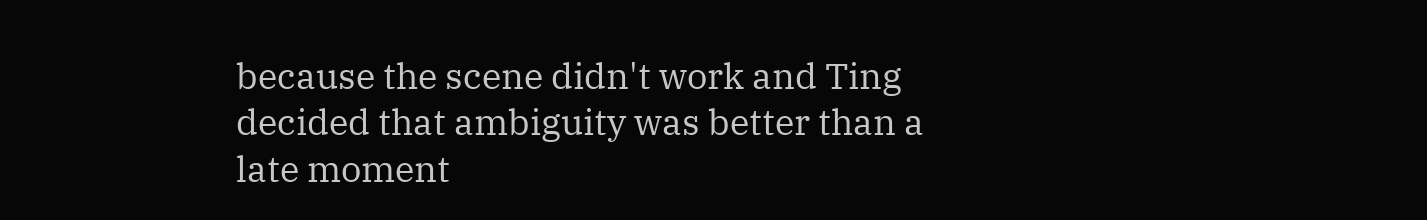because the scene didn't work and Ting decided that ambiguity was better than a late moment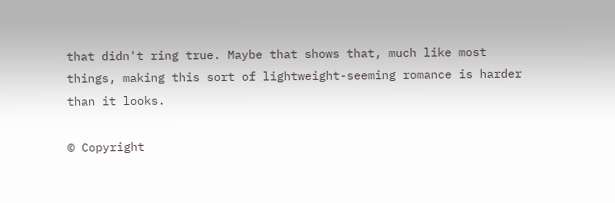that didn't ring true. Maybe that shows that, much like most things, making this sort of lightweight-seeming romance is harder than it looks.

© Copyright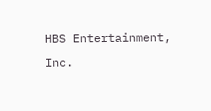HBS Entertainment, Inc.